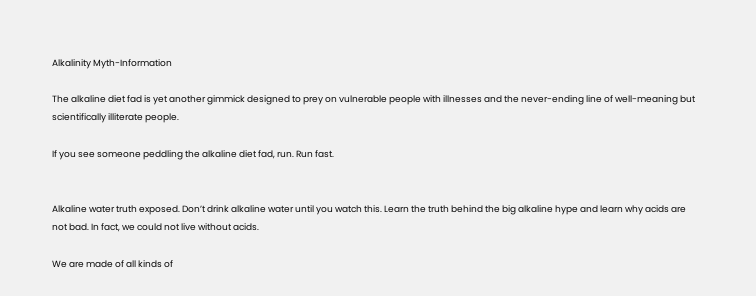Alkalinity Myth-Information

The alkaline diet fad is yet another gimmick designed to prey on vulnerable people with illnesses and the never-ending line of well-meaning but scientifically illiterate people.

If you see someone peddling the alkaline diet fad, run. Run fast.


Alkaline water truth exposed. Don’t drink alkaline water until you watch this. Learn the truth behind the big alkaline hype and learn why acids are not bad. In fact, we could not live without acids.

We are made of all kinds of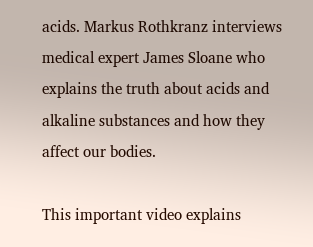acids. Markus Rothkranz interviews medical expert James Sloane who explains the truth about acids and alkaline substances and how they affect our bodies.

This important video explains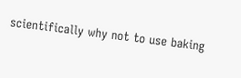scientifically why not to use baking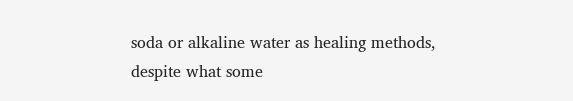soda or alkaline water as healing methods, despite what some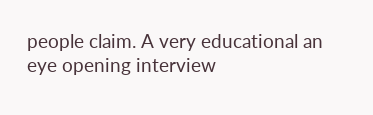people claim. A very educational an eye opening interview